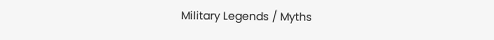Military Legends / Myths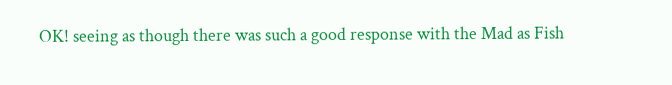OK! seeing as though there was such a good response with the Mad as Fish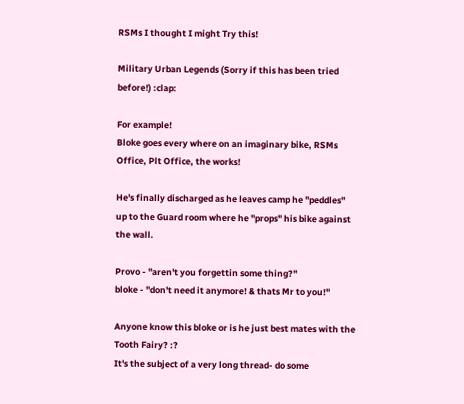RSMs I thought I might Try this!

Military Urban Legends (Sorry if this has been tried before!) :clap:

For example!
Bloke goes every where on an imaginary bike, RSMs Office, Plt Office, the works!

He's finally discharged as he leaves camp he "peddles" up to the Guard room where he "props" his bike against the wall.

Provo - "aren't you forgettin some thing?"
bloke - "don't need it anymore! & thats Mr to you!"

Anyone know this bloke or is he just best mates with the Tooth Fairy? :?
It's the subject of a very long thread- do some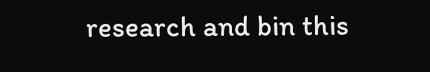research and bin this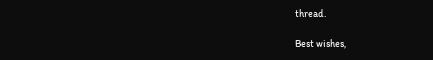thread.

Best wishes,